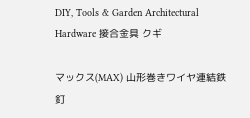DIY, Tools & Garden Architectural   Hardware 接合金具 クギ

マックス(MAX) 山形巻きワイヤ連結鉄釘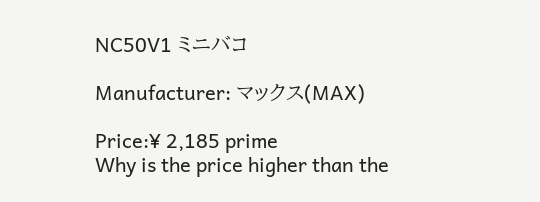NC50V1 ミニバコ

Manufacturer: マックス(MAX)

Price:¥ 2,185 prime
Why is the price higher than the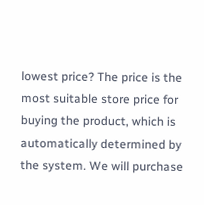lowest price? The price is the most suitable store price for buying the product, which is automatically determined by the system. We will purchase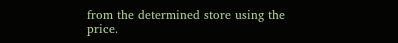from the determined store using the price.